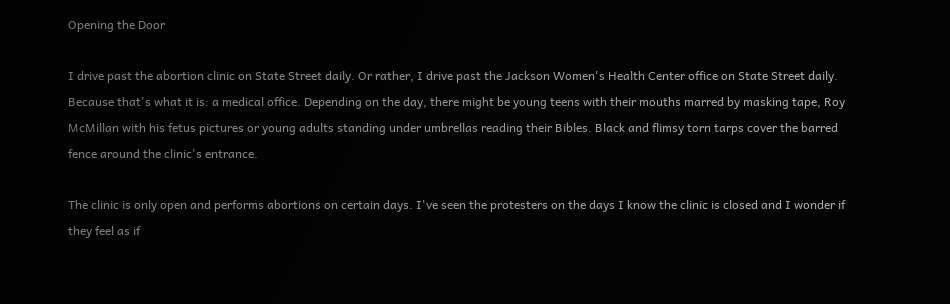Opening the Door

I drive past the abortion clinic on State Street daily. Or rather, I drive past the Jackson Women's Health Center office on State Street daily. Because that's what it is: a medical office. Depending on the day, there might be young teens with their mouths marred by masking tape, Roy McMillan with his fetus pictures or young adults standing under umbrellas reading their Bibles. Black and flimsy torn tarps cover the barred fence around the clinic's entrance.

The clinic is only open and performs abortions on certain days. I've seen the protesters on the days I know the clinic is closed and I wonder if they feel as if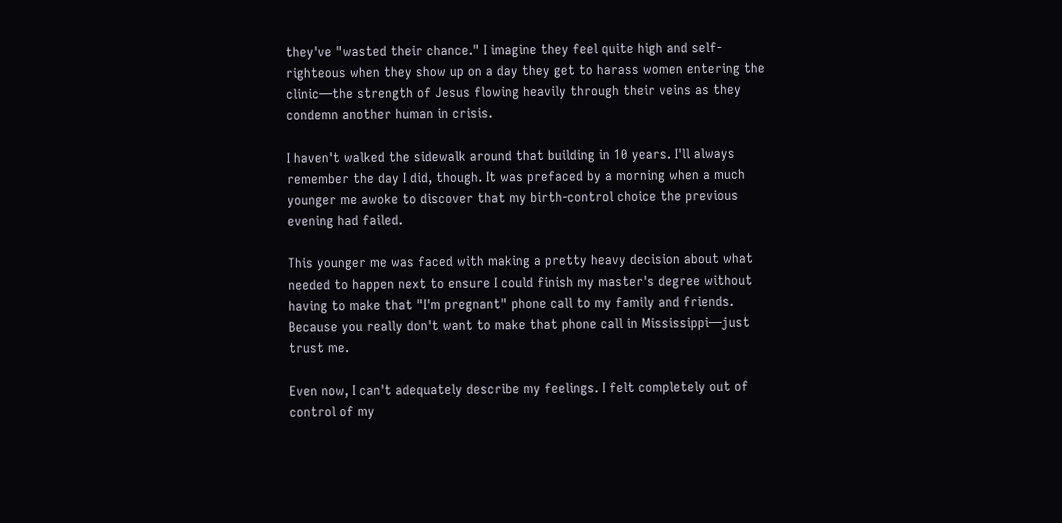they've "wasted their chance." I imagine they feel quite high and self-righteous when they show up on a day they get to harass women entering the clinic—the strength of Jesus flowing heavily through their veins as they condemn another human in crisis.

I haven't walked the sidewalk around that building in 10 years. I'll always remember the day I did, though. It was prefaced by a morning when a much younger me awoke to discover that my birth-control choice the previous evening had failed.

This younger me was faced with making a pretty heavy decision about what needed to happen next to ensure I could finish my master's degree without having to make that "I'm pregnant" phone call to my family and friends. Because you really don't want to make that phone call in Mississippi—just trust me.

Even now, I can't adequately describe my feelings. I felt completely out of control of my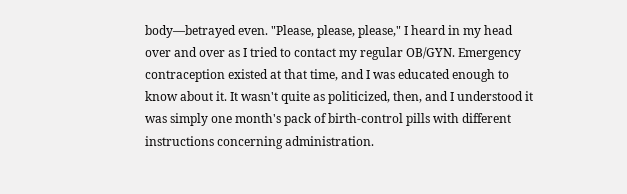body—betrayed even. "Please, please, please," I heard in my head over and over as I tried to contact my regular OB/GYN. Emergency contraception existed at that time, and I was educated enough to know about it. It wasn't quite as politicized, then, and I understood it was simply one month's pack of birth-control pills with different instructions concerning administration.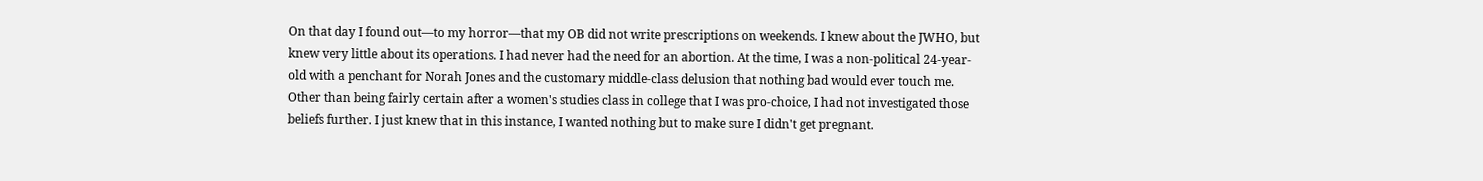On that day I found out—to my horror—that my OB did not write prescriptions on weekends. I knew about the JWHO, but knew very little about its operations. I had never had the need for an abortion. At the time, I was a non-political 24-year-old with a penchant for Norah Jones and the customary middle-class delusion that nothing bad would ever touch me. Other than being fairly certain after a women's studies class in college that I was pro-choice, I had not investigated those beliefs further. I just knew that in this instance, I wanted nothing but to make sure I didn't get pregnant.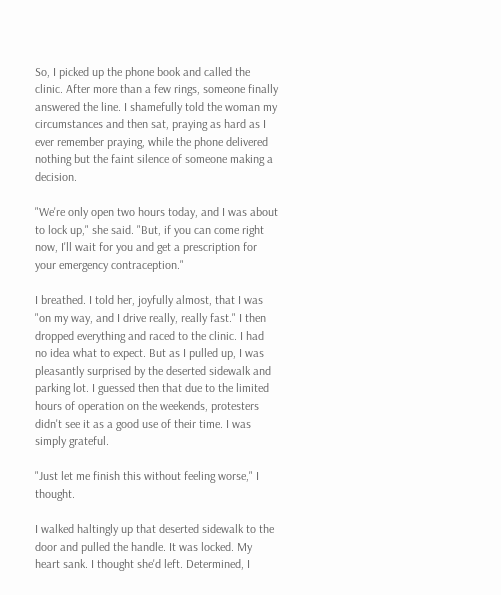So, I picked up the phone book and called the clinic. After more than a few rings, someone finally answered the line. I shamefully told the woman my circumstances and then sat, praying as hard as I ever remember praying, while the phone delivered nothing but the faint silence of someone making a decision.

"We're only open two hours today, and I was about to lock up," she said. "But, if you can come right now, I'll wait for you and get a prescription for your emergency contraception."

I breathed. I told her, joyfully almost, that I was "on my way, and I drive really, really fast." I then dropped everything and raced to the clinic. I had no idea what to expect. But as I pulled up, I was pleasantly surprised by the deserted sidewalk and parking lot. I guessed then that due to the limited hours of operation on the weekends, protesters didn't see it as a good use of their time. I was simply grateful.

"Just let me finish this without feeling worse," I thought.

I walked haltingly up that deserted sidewalk to the door and pulled the handle. It was locked. My heart sank. I thought she'd left. Determined, I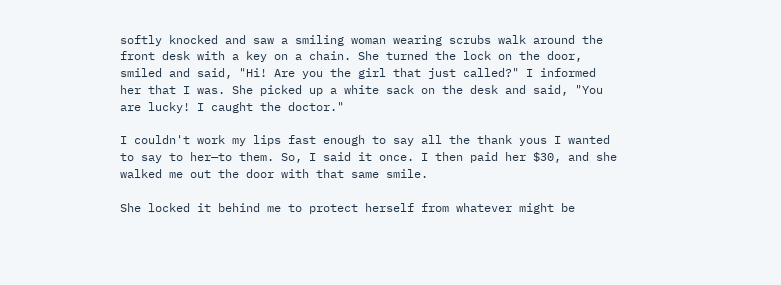softly knocked and saw a smiling woman wearing scrubs walk around the front desk with a key on a chain. She turned the lock on the door, smiled and said, "Hi! Are you the girl that just called?" I informed her that I was. She picked up a white sack on the desk and said, "You are lucky! I caught the doctor."

I couldn't work my lips fast enough to say all the thank yous I wanted to say to her—to them. So, I said it once. I then paid her $30, and she walked me out the door with that same smile.

She locked it behind me to protect herself from whatever might be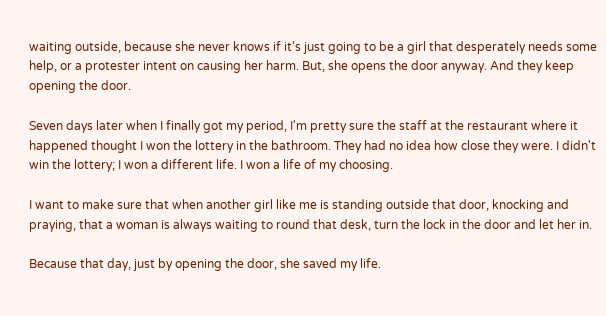waiting outside, because she never knows if it's just going to be a girl that desperately needs some help, or a protester intent on causing her harm. But, she opens the door anyway. And they keep opening the door.

Seven days later when I finally got my period, I'm pretty sure the staff at the restaurant where it happened thought I won the lottery in the bathroom. They had no idea how close they were. I didn't win the lottery; I won a different life. I won a life of my choosing.

I want to make sure that when another girl like me is standing outside that door, knocking and praying, that a woman is always waiting to round that desk, turn the lock in the door and let her in.

Because that day, just by opening the door, she saved my life.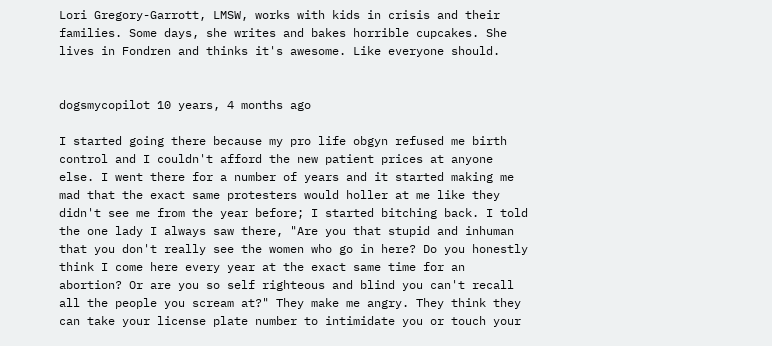Lori Gregory-Garrott, LMSW, works with kids in crisis and their families. Some days, she writes and bakes horrible cupcakes. She lives in Fondren and thinks it's awesome. Like everyone should.


dogsmycopilot 10 years, 4 months ago

I started going there because my pro life obgyn refused me birth control and I couldn't afford the new patient prices at anyone else. I went there for a number of years and it started making me mad that the exact same protesters would holler at me like they didn't see me from the year before; I started bitching back. I told the one lady I always saw there, "Are you that stupid and inhuman that you don't really see the women who go in here? Do you honestly think I come here every year at the exact same time for an abortion? Or are you so self righteous and blind you can't recall all the people you scream at?" They make me angry. They think they can take your license plate number to intimidate you or touch your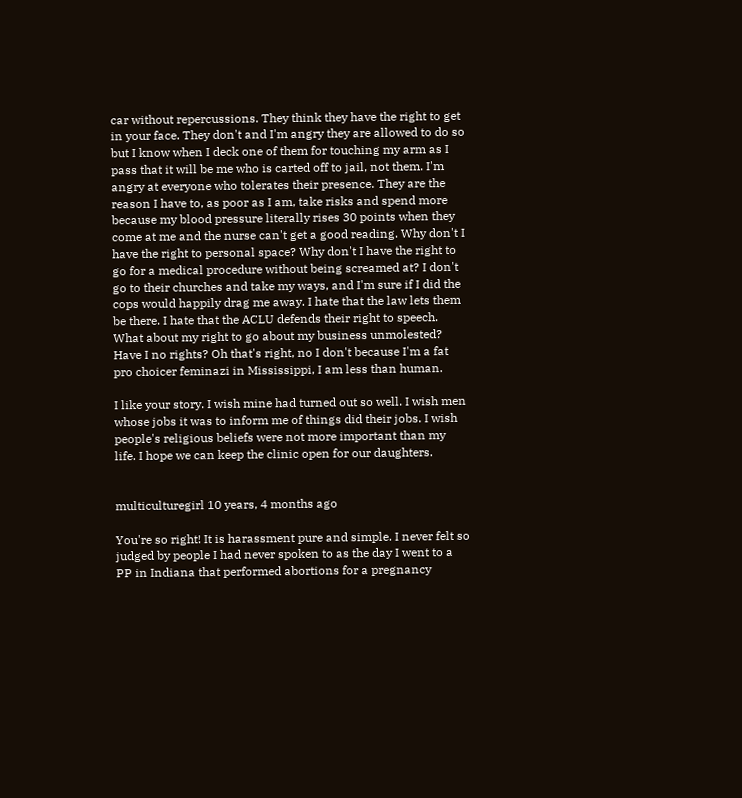car without repercussions. They think they have the right to get in your face. They don't and I'm angry they are allowed to do so but I know when I deck one of them for touching my arm as I pass that it will be me who is carted off to jail, not them. I'm angry at everyone who tolerates their presence. They are the reason I have to, as poor as I am, take risks and spend more because my blood pressure literally rises 30 points when they come at me and the nurse can't get a good reading. Why don't I have the right to personal space? Why don't I have the right to go for a medical procedure without being screamed at? I don't go to their churches and take my ways, and I'm sure if I did the cops would happily drag me away. I hate that the law lets them be there. I hate that the ACLU defends their right to speech. What about my right to go about my business unmolested? Have I no rights? Oh that's right, no I don't because I'm a fat pro choicer feminazi in Mississippi, I am less than human.

I like your story. I wish mine had turned out so well. I wish men whose jobs it was to inform me of things did their jobs. I wish people's religious beliefs were not more important than my life. I hope we can keep the clinic open for our daughters.


multiculturegirl 10 years, 4 months ago

You're so right! It is harassment pure and simple. I never felt so judged by people I had never spoken to as the day I went to a PP in Indiana that performed abortions for a pregnancy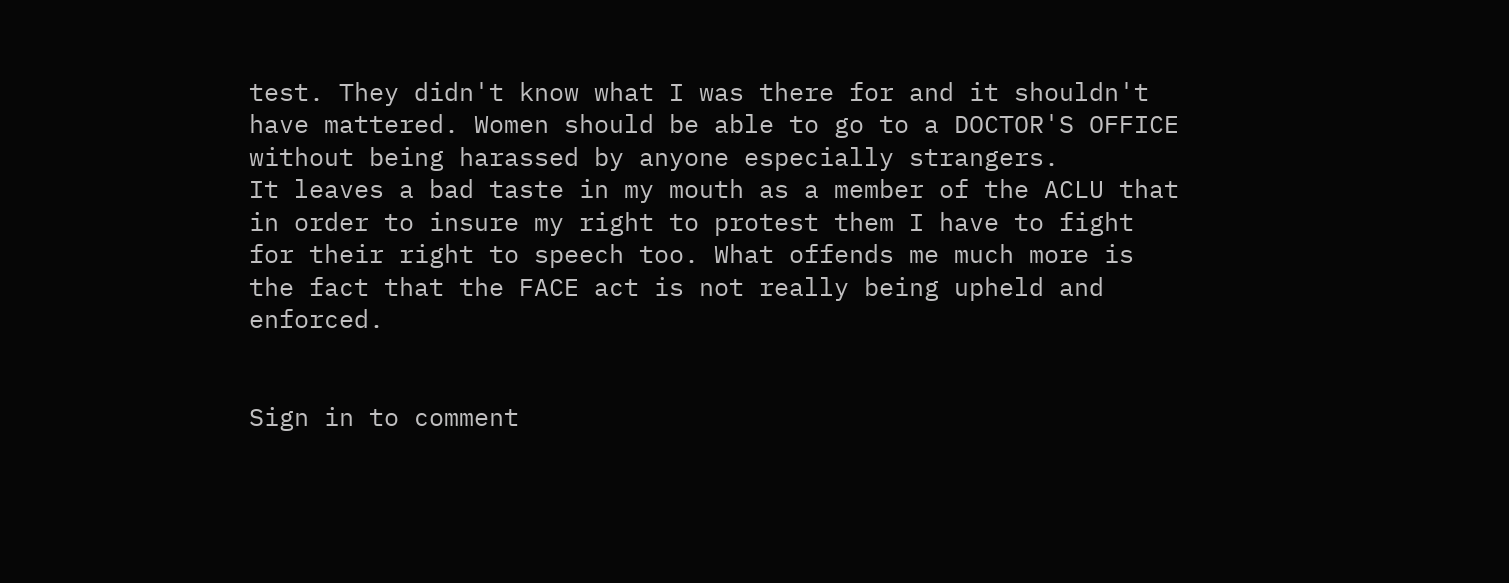test. They didn't know what I was there for and it shouldn't have mattered. Women should be able to go to a DOCTOR'S OFFICE without being harassed by anyone especially strangers.
It leaves a bad taste in my mouth as a member of the ACLU that in order to insure my right to protest them I have to fight for their right to speech too. What offends me much more is the fact that the FACE act is not really being upheld and enforced.


Sign in to comment